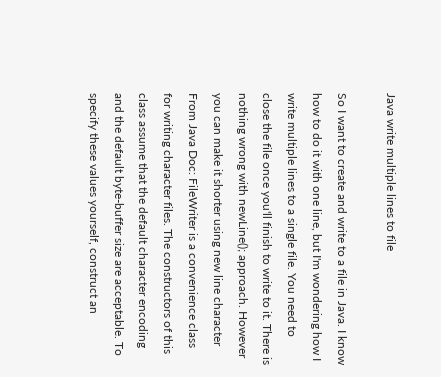Java write multiple lines to file

So I want to create and write to a file in Java. I know how to do it with one line, but I'm wondering how I write multiple lines to a single file. You need to close the file once you'll finish to write to it. There is nothing wrong with newLine(); approach. However you can make it shorter using new line character From Java Doc: FileWriter is a convenience class for writing character files. The constructors of this class assume that the default character encoding and the default byte-buffer size are acceptable. To specify these values yourself, construct an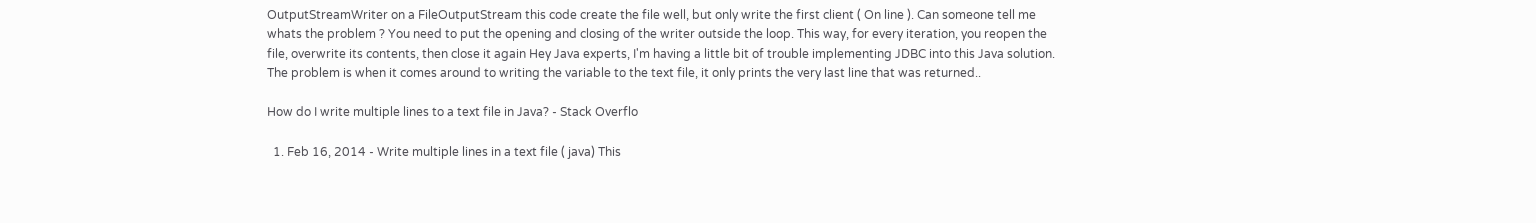OutputStreamWriter on a FileOutputStream this code create the file well, but only write the first client ( On line ). Can someone tell me whats the problem ? You need to put the opening and closing of the writer outside the loop. This way, for every iteration, you reopen the file, overwrite its contents, then close it again Hey Java experts, I'm having a little bit of trouble implementing JDBC into this Java solution. The problem is when it comes around to writing the variable to the text file, it only prints the very last line that was returned..

How do I write multiple lines to a text file in Java? - Stack Overflo

  1. Feb 16, 2014 - Write multiple lines in a text file ( java) This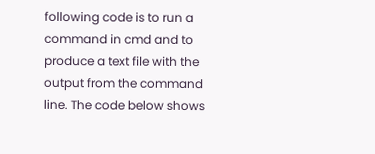following code is to run a command in cmd and to produce a text file with the output from the command line. The code below shows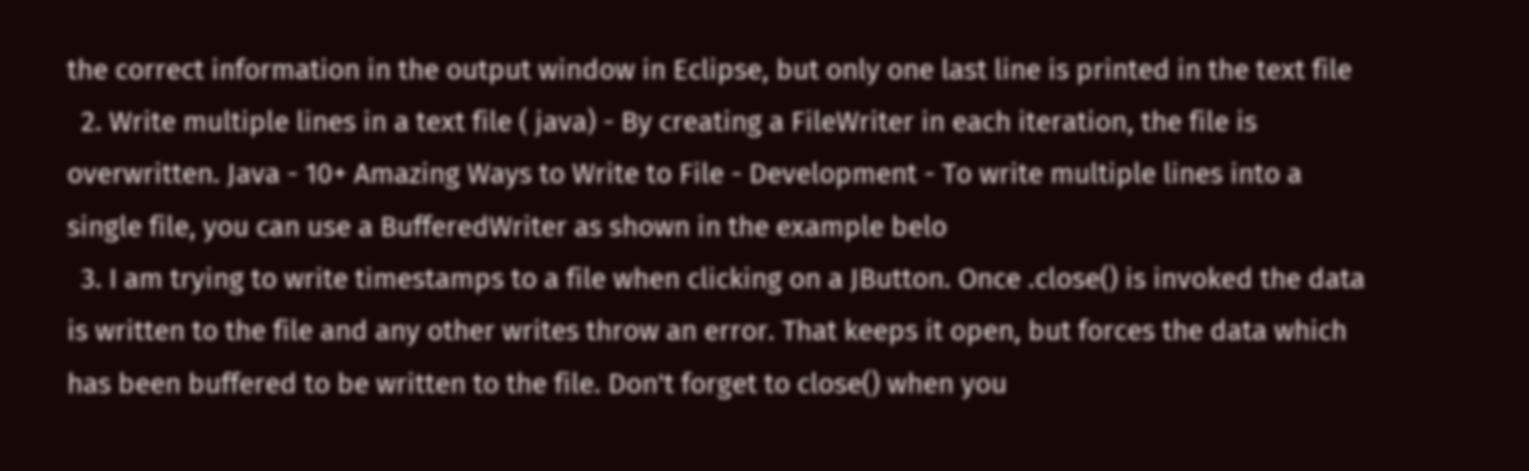the correct information in the output window in Eclipse, but only one last line is printed in the text file
  2. Write multiple lines in a text file ( java) - By creating a FileWriter in each iteration, the file is overwritten. Java - 10+ Amazing Ways to Write to File - Development - To write multiple lines into a single file, you can use a BufferedWriter as shown in the example belo
  3. I am trying to write timestamps to a file when clicking on a JButton. Once .close() is invoked the data is written to the file and any other writes throw an error. That keeps it open, but forces the data which has been buffered to be written to the file. Don't forget to close() when you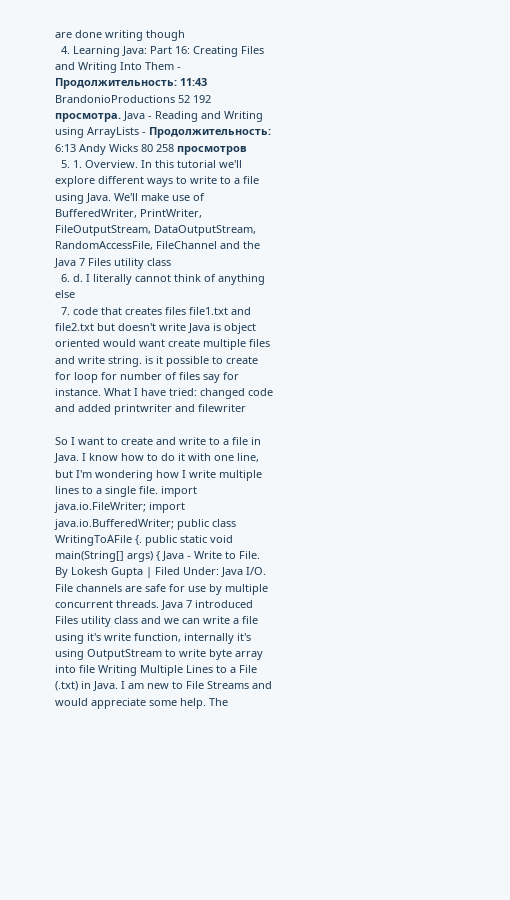are done writing though
  4. Learning Java: Part 16: Creating Files and Writing Into Them - Продолжительность: 11:43 BrandonioProductions 52 192 просмотра. Java - Reading and Writing using ArrayLists - Продолжительность: 6:13 Andy Wicks 80 258 просмотров
  5. 1. Overview. In this tutorial we'll explore different ways to write to a file using Java. We'll make use of BufferedWriter, PrintWriter, FileOutputStream, DataOutputStream, RandomAccessFile, FileChannel and the Java 7 Files utility class
  6. d. I literally cannot think of anything else
  7. code that creates files file1.txt and file2.txt but doesn't write Java is object oriented would want create multiple files and write string. is it possible to create for loop for number of files say for instance. What I have tried: changed code and added printwriter and filewriter

So I want to create and write to a file in Java. I know how to do it with one line, but I'm wondering how I write multiple lines to a single file. import java.io.FileWriter; import java.io.BufferedWriter; public class WritingToAFile {. public static void main(String[] args) { Java - Write to File. By Lokesh Gupta | Filed Under: Java I/O. File channels are safe for use by multiple concurrent threads. Java 7 introduced Files utility class and we can write a file using it's write function, internally it's using OutputStream to write byte array into file Writing Multiple Lines to a File (.txt) in Java. I am new to File Streams and would appreciate some help. The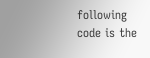following code is the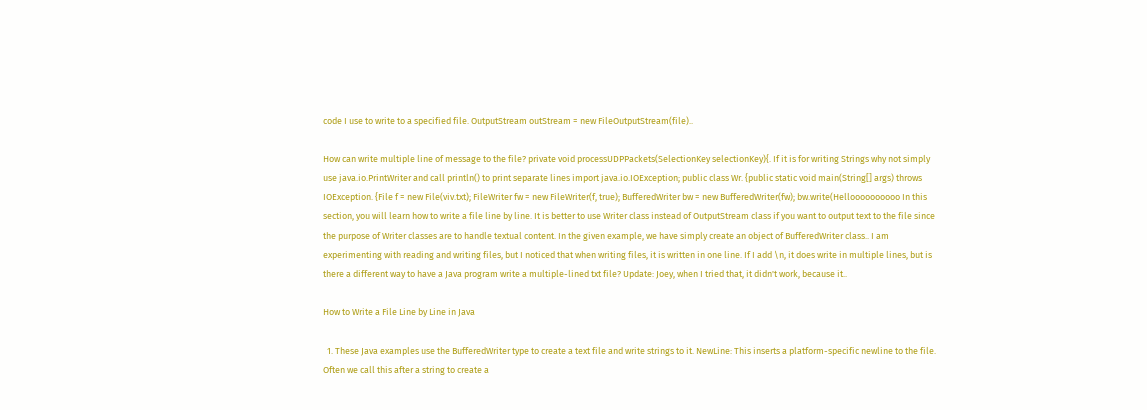code I use to write to a specified file. OutputStream outStream = new FileOutputStream(file)..

How can write multiple line of message to the file? private void processUDPPackets(SelectionKey selectionKey){. If it is for writing Strings why not simply use java.io.PrintWriter and call println() to print separate lines import java.io.IOException; public class Wr. {public static void main(String[] args) throws IOException. {File f = new File(viv.txt); FileWriter fw = new FileWriter(f, true); BufferedWriter bw = new BufferedWriter(fw); bw.write(Helloooooooooo In this section, you will learn how to write a file line by line. It is better to use Writer class instead of OutputStream class if you want to output text to the file since the purpose of Writer classes are to handle textual content. In the given example, we have simply create an object of BufferedWriter class.. I am experimenting with reading and writing files, but I noticed that when writing files, it is written in one line. If I add \n, it does write in multiple lines, but is there a different way to have a Java program write a multiple-lined txt file? Update: Joey, when I tried that, it didn't work, because it..

How to Write a File Line by Line in Java

  1. These Java examples use the BufferedWriter type to create a text file and write strings to it. NewLine: This inserts a platform-specific newline to the file. Often we call this after a string to create a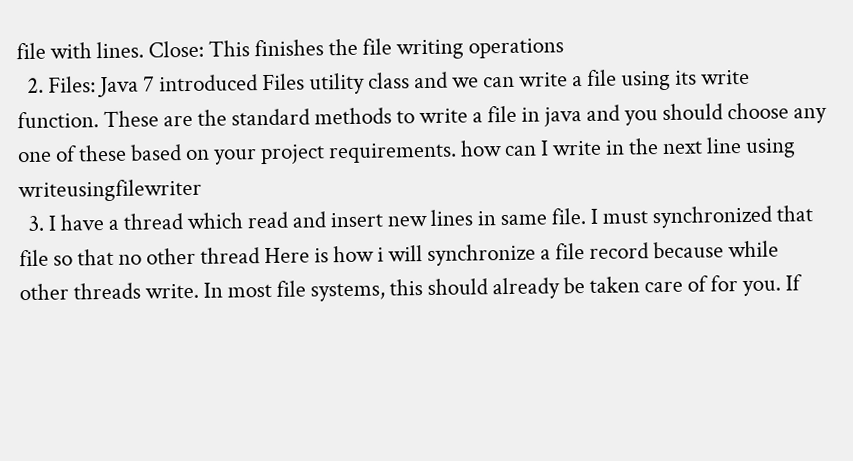file with lines. Close: This finishes the file writing operations
  2. Files: Java 7 introduced Files utility class and we can write a file using its write function. These are the standard methods to write a file in java and you should choose any one of these based on your project requirements. how can I write in the next line using writeusingfilewriter
  3. I have a thread which read and insert new lines in same file. I must synchronized that file so that no other thread Here is how i will synchronize a file record because while other threads write. In most file systems, this should already be taken care of for you. If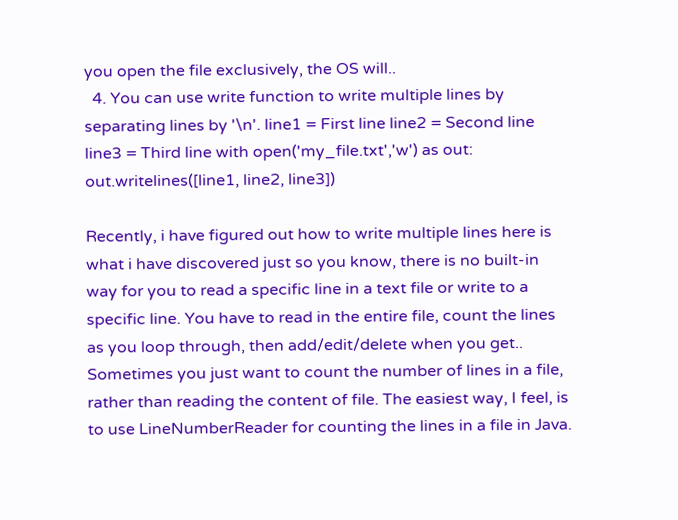you open the file exclusively, the OS will..
  4. You can use write function to write multiple lines by separating lines by '\n'. line1 = First line line2 = Second line line3 = Third line with open('my_file.txt','w') as out: out.writelines([line1, line2, line3])

Recently, i have figured out how to write multiple lines here is what i have discovered just so you know, there is no built-in way for you to read a specific line in a text file or write to a specific line. You have to read in the entire file, count the lines as you loop through, then add/edit/delete when you get.. Sometimes you just want to count the number of lines in a file, rather than reading the content of file. The easiest way, I feel, is to use LineNumberReader for counting the lines in a file in Java.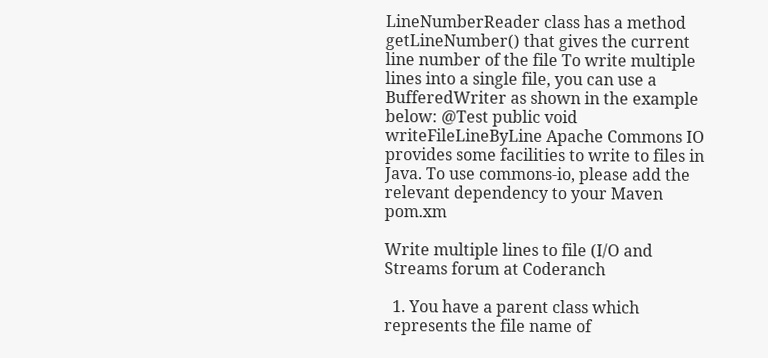LineNumberReader class has a method getLineNumber() that gives the current line number of the file To write multiple lines into a single file, you can use a BufferedWriter as shown in the example below: @Test public void writeFileLineByLine Apache Commons IO provides some facilities to write to files in Java. To use commons-io, please add the relevant dependency to your Maven pom.xm

Write multiple lines to file (I/O and Streams forum at Coderanch

  1. You have a parent class which represents the file name of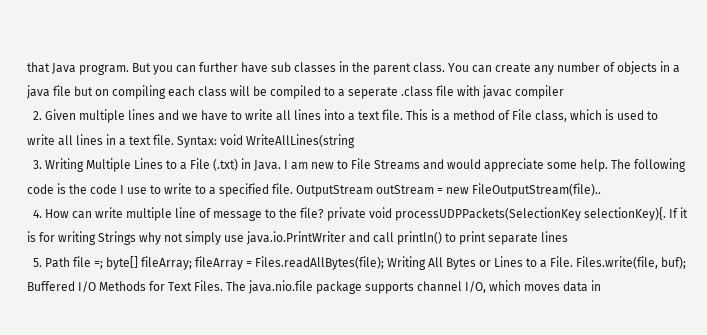that Java program. But you can further have sub classes in the parent class. You can create any number of objects in a java file but on compiling each class will be compiled to a seperate .class file with javac compiler
  2. Given multiple lines and we have to write all lines into a text file. This is a method of File class, which is used to write all lines in a text file. Syntax: void WriteAllLines(string
  3. Writing Multiple Lines to a File (.txt) in Java. I am new to File Streams and would appreciate some help. The following code is the code I use to write to a specified file. OutputStream outStream = new FileOutputStream(file)..
  4. How can write multiple line of message to the file? private void processUDPPackets(SelectionKey selectionKey){. If it is for writing Strings why not simply use java.io.PrintWriter and call println() to print separate lines
  5. Path file =; byte[] fileArray; fileArray = Files.readAllBytes(file); Writing All Bytes or Lines to a File. Files.write(file, buf); Buffered I/O Methods for Text Files. The java.nio.file package supports channel I/O, which moves data in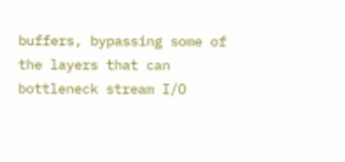buffers, bypassing some of the layers that can bottleneck stream I/O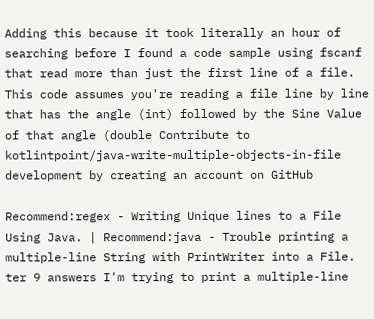Adding this because it took literally an hour of searching before I found a code sample using fscanf that read more than just the first line of a file. This code assumes you're reading a file line by line that has the angle (int) followed by the Sine Value of that angle (double Contribute to kotlintpoint/java-write-multiple-objects-in-file development by creating an account on GitHub

Recommend:regex - Writing Unique lines to a File Using Java. | Recommend:java - Trouble printing a multiple-line String with PrintWriter into a File. ter 9 answers I'm trying to print a multiple-line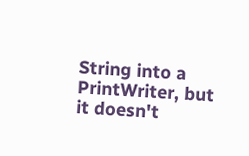String into a PrintWriter, but it doesn't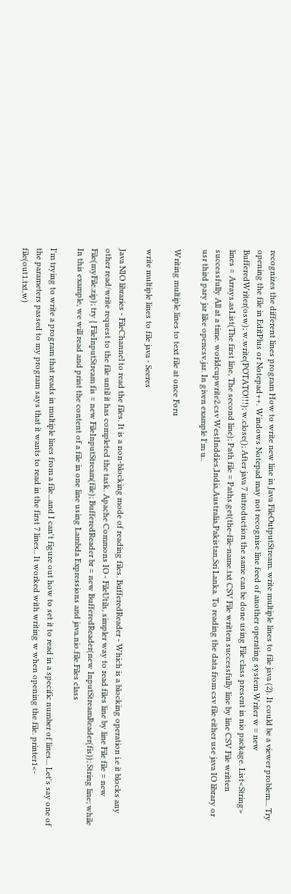recognizes the different lines program How to write new line in Java FileOutputStream. write multiple lines to file java (2). It could be a viewer problem... Try opening the file in EditPlus or Notepad++. Windows Notepad may not recognise line feed of another operating system Writer w = new BufferedWriter(osw); w.write(POTATO!!!); w.close(); After java 7 introduction the same can be done using File class present in nio package. List<String> lines = Arrays.asList(The first line, The second line); Path file = Paths.get(the-file-name.txt CSV File written successfully line by line CSV File written successfully All at a time. worldcupwrite2.csv WestInddies,India,Australia,Pakistan,Sri Lanka. To reading the data from csv file either use java IO library or usr third pary jar like opencsv.jar. In given example I'm u..

Writing multiple lines to text file at once Foru

write multiple lines to file java - Seeres

Java NIO libraries - FileChannel to read the files. It is a non-blocking mode of reading files. BufferedReader - Which is a blocking operation i.e it blocks any other read/write request to the file until it has completed the task. Apache Commons IO - FileUtils, simpler way to read files line by line File file = new File(myFile.zip); try { FileInputStream fis = new FileInputStream(file); BufferedReader br = new BufferedReader(new InputStreamReader(fis)); String line; while In this example, we will read and print the content of a file in one line using Lambda Expressions and java.nio.file.Files class

I'm trying to write a program that reads in multiple lines from a file...and I can't figure out how to set it to read in a specific number of lines... Let's say one of the parameters passed to my program says that it wants to read in the first 7 lines.. It worked with writing w when opening the file. printer1<- file(out1.txt,w)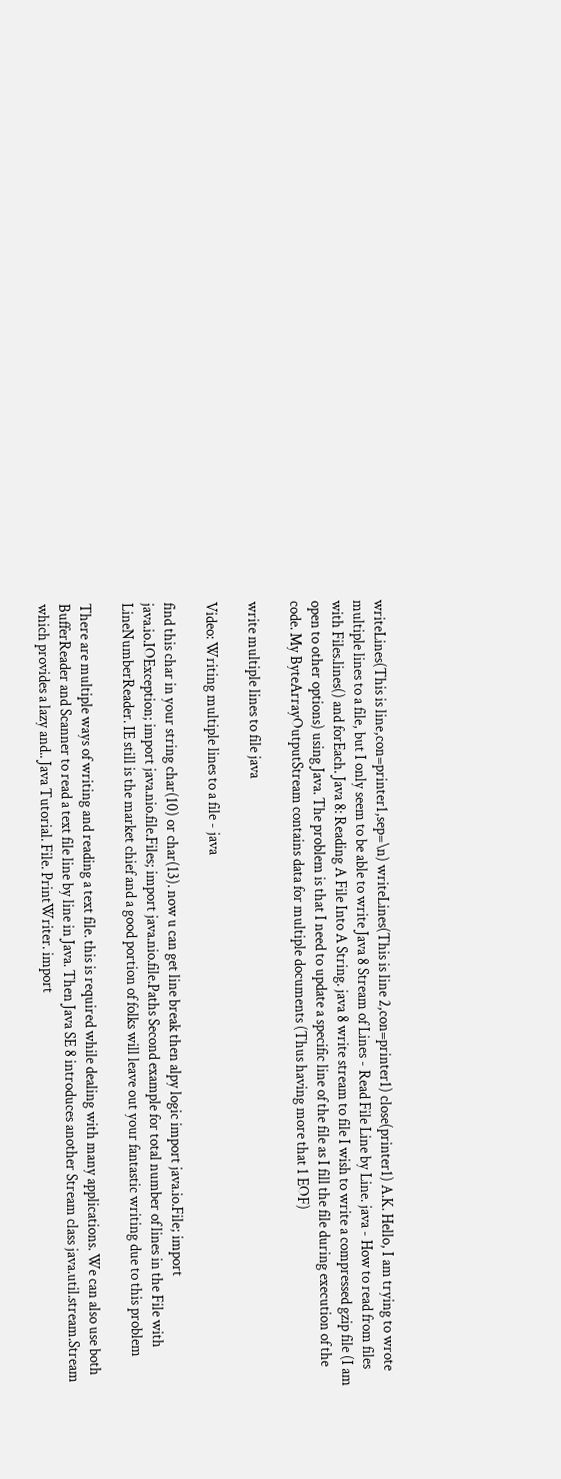writeLines(This is line,con=printer1,sep=\n) writeLines(This is line 2,con=printer1) close(printer1) A.K. Hello, I am trying to wrote multiple lines to a file, but I only seem to be able to write Java 8 Stream of Lines - Read File Line by Line. java - How to read from files with Files.lines() and forEach. Java 8: Reading A File Into A String. java 8 write stream to file I wish to write a compressed gzip file (I am open to other options) using Java. The problem is that I need to update a specific line of the file as I fill the file during execution of the code. My ByteArrayOutputStream contains data for multiple documents (Thus having more that 1 EOF)

write multiple lines to file java

Video: Writing multiple lines to a file - java

find this char in your string char(10) or char(13). now u can get line break then alpy logic import java.io.File; import java.io.IOException; import java.nio.file.Files; import java.nio.file.Paths Second example for total number of lines in the File with LineNumberReader. IE still is the market chief and a good portion of folks will leave out your fantastic writing due to this problem

There are multiple ways of writing and reading a text file. this is required while dealing with many applications. We can also use both BufferReader and Scanner to read a text file line by line in Java. Then Java SE 8 introduces another Stream class java.util.stream.Stream which provides a lazy and.. Java Tutorial. File. PrintWriter. import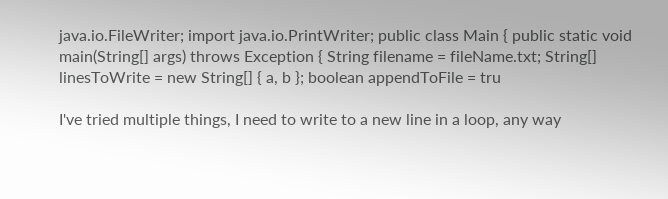java.io.FileWriter; import java.io.PrintWriter; public class Main { public static void main(String[] args) throws Exception { String filename = fileName.txt; String[] linesToWrite = new String[] { a, b }; boolean appendToFile = tru

I've tried multiple things, I need to write to a new line in a loop, any way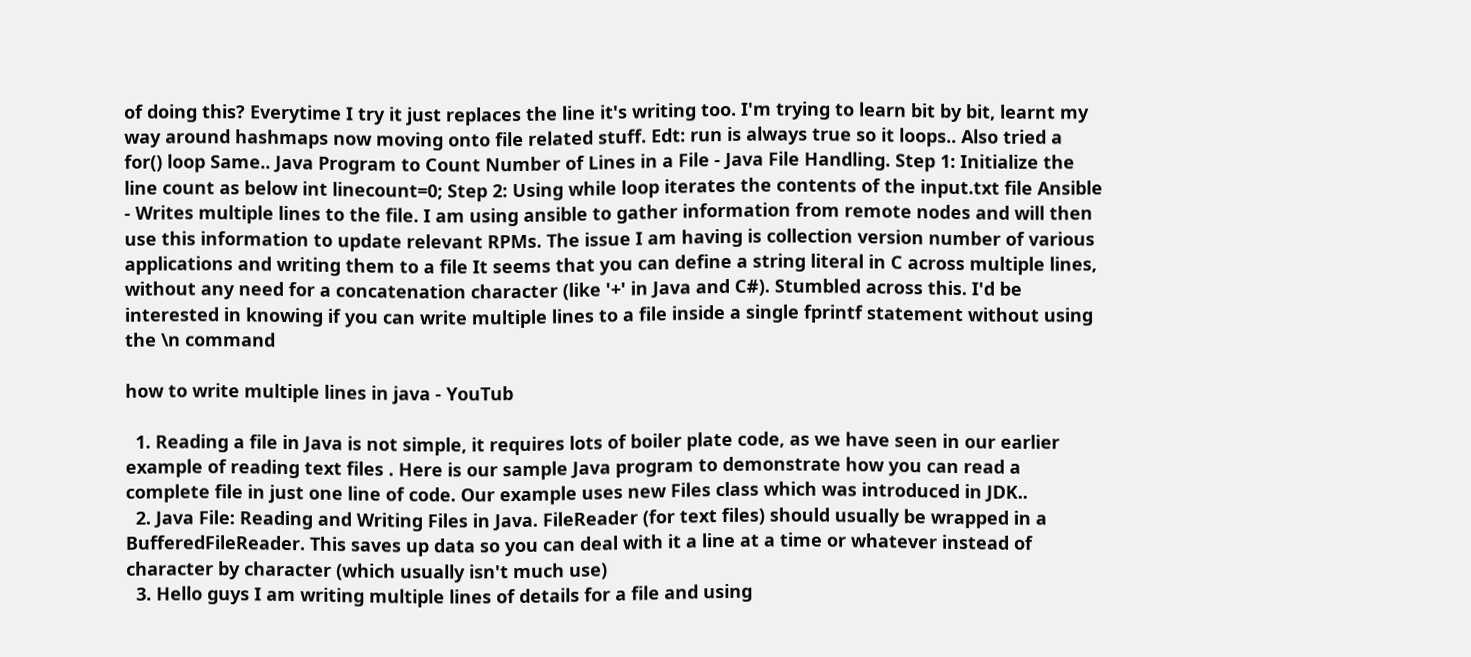of doing this? Everytime I try it just replaces the line it's writing too. I'm trying to learn bit by bit, learnt my way around hashmaps now moving onto file related stuff. Edt: run is always true so it loops.. Also tried a for() loop Same.. Java Program to Count Number of Lines in a File - Java File Handling. Step 1: Initialize the line count as below int linecount=0; Step 2: Using while loop iterates the contents of the input.txt file Ansible - Writes multiple lines to the file. I am using ansible to gather information from remote nodes and will then use this information to update relevant RPMs. The issue I am having is collection version number of various applications and writing them to a file It seems that you can define a string literal in C across multiple lines, without any need for a concatenation character (like '+' in Java and C#). Stumbled across this. I'd be interested in knowing if you can write multiple lines to a file inside a single fprintf statement without using the \n command

how to write multiple lines in java - YouTub

  1. Reading a file in Java is not simple, it requires lots of boiler plate code, as we have seen in our earlier example of reading text files . Here is our sample Java program to demonstrate how you can read a complete file in just one line of code. Our example uses new Files class which was introduced in JDK..
  2. Java File: Reading and Writing Files in Java. FileReader (for text files) should usually be wrapped in a BufferedFileReader. This saves up data so you can deal with it a line at a time or whatever instead of character by character (which usually isn't much use)
  3. Hello guys I am writing multiple lines of details for a file and using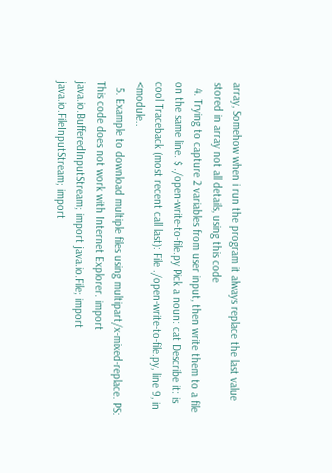array, Somehow when i run the program it always replace the last value stored in array not all details, using this code
  4. Trying to capture 2 variables from user input, then write them to a file on the same line. $ ./open-write-to-file.py Pick a noun: cat Describe it: is cool Traceback (most recent call last): File ./open-write-to-file.py, line 9, in <module..
  5. Example to download multiple files using multipart/x-mixed-replace. PS: This code does not work with Internet Explorer. import java.io.BufferedInputStream; import java.io.File; import java.io.FileInputStream; import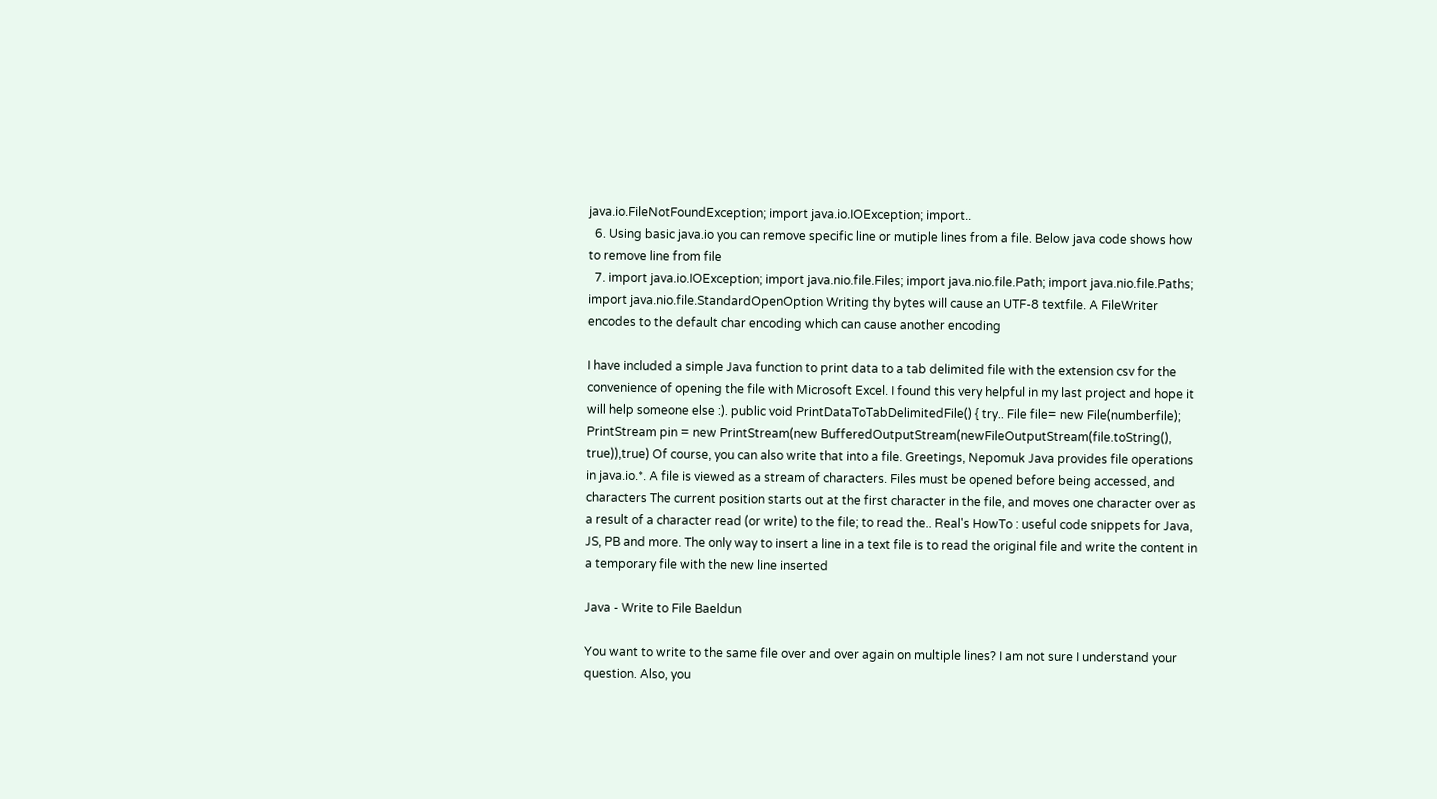java.io.FileNotFoundException; import java.io.IOException; import..
  6. Using basic java.io you can remove specific line or mutiple lines from a file. Below java code shows how to remove line from file
  7. import java.io.IOException; import java.nio.file.Files; import java.nio.file.Path; import java.nio.file.Paths; import java.nio.file.StandardOpenOption Writing thy bytes will cause an UTF-8 textfile. A FileWriter encodes to the default char encoding which can cause another encoding

I have included a simple Java function to print data to a tab delimited file with the extension csv for the convenience of opening the file with Microsoft Excel. I found this very helpful in my last project and hope it will help someone else :). public void PrintDataToTabDelimitedFile() { try.. File file= new File(numberfile); PrintStream pin = new PrintStream(new BufferedOutputStream(newFileOutputStream(file.toString(), true)),true) Of course, you can also write that into a file. Greetings, Nepomuk Java provides file operations in java.io.*. A file is viewed as a stream of characters. Files must be opened before being accessed, and characters The current position starts out at the first character in the file, and moves one character over as a result of a character read (or write) to the file; to read the.. Real's HowTo : useful code snippets for Java, JS, PB and more. The only way to insert a line in a text file is to read the original file and write the content in a temporary file with the new line inserted

Java - Write to File Baeldun

You want to write to the same file over and over again on multiple lines? I am not sure I understand your question. Also, you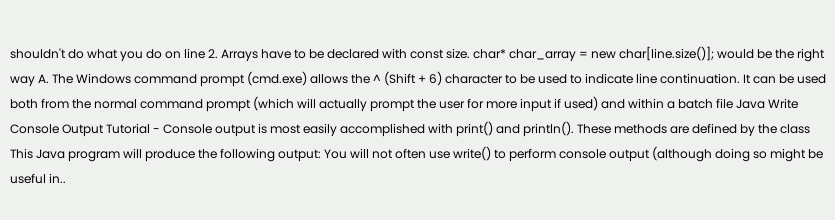shouldn't do what you do on line 2. Arrays have to be declared with const size. char* char_array = new char[line.size()]; would be the right way A. The Windows command prompt (cmd.exe) allows the ^ (Shift + 6) character to be used to indicate line continuation. It can be used both from the normal command prompt (which will actually prompt the user for more input if used) and within a batch file Java Write Console Output Tutorial - Console output is most easily accomplished with print() and println(). These methods are defined by the class This Java program will produce the following output: You will not often use write() to perform console output (although doing so might be useful in..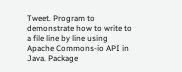Tweet. Program to demonstrate how to write to a file line by line using Apache Commons-io API in Java. Package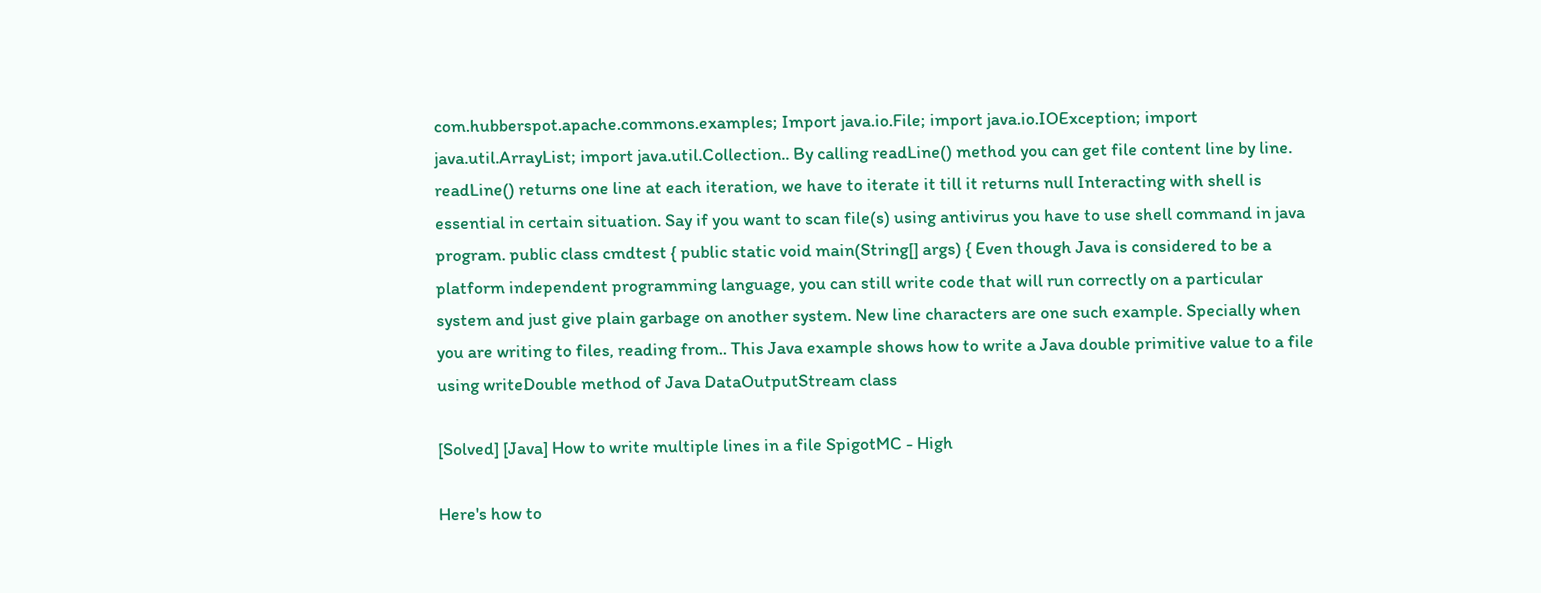com.hubberspot.apache.commons.examples; Import java.io.File; import java.io.IOException; import java.util.ArrayList; import java.util.Collection.. By calling readLine() method you can get file content line by line. readLine() returns one line at each iteration, we have to iterate it till it returns null Interacting with shell is essential in certain situation. Say if you want to scan file(s) using antivirus you have to use shell command in java program. public class cmdtest { public static void main(String[] args) { Even though Java is considered to be a platform independent programming language, you can still write code that will run correctly on a particular system and just give plain garbage on another system. New line characters are one such example. Specially when you are writing to files, reading from.. This Java example shows how to write a Java double primitive value to a file using writeDouble method of Java DataOutputStream class

[Solved] [Java] How to write multiple lines in a file SpigotMC - High

Here's how to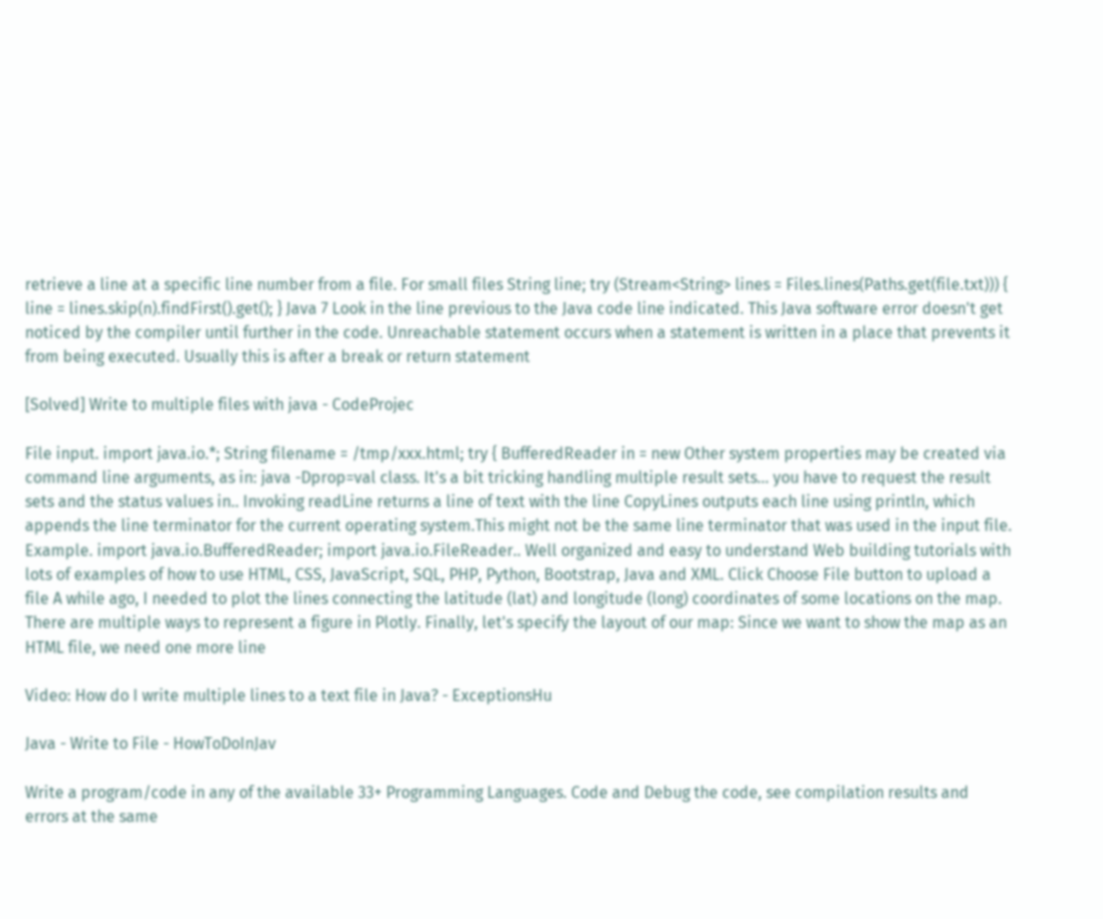retrieve a line at a specific line number from a file. For small files String line; try (Stream<String> lines = Files.lines(Paths.get(file.txt))) { line = lines.skip(n).findFirst().get(); } Java 7 Look in the line previous to the Java code line indicated. This Java software error doesn't get noticed by the compiler until further in the code. Unreachable statement occurs when a statement is written in a place that prevents it from being executed. Usually this is after a break or return statement

[Solved] Write to multiple files with java - CodeProjec

File input. import java.io.*; String filename = /tmp/xxx.html; try { BufferedReader in = new Other system properties may be created via command line arguments, as in: java -Dprop=val class. It's a bit tricking handling multiple result sets... you have to request the result sets and the status values in.. Invoking readLine returns a line of text with the line CopyLines outputs each line using println, which appends the line terminator for the current operating system.This might not be the same line terminator that was used in the input file. Example. import java.io.BufferedReader; import java.io.FileReader.. Well organized and easy to understand Web building tutorials with lots of examples of how to use HTML, CSS, JavaScript, SQL, PHP, Python, Bootstrap, Java and XML. Click Choose File button to upload a file A while ago, I needed to plot the lines connecting the latitude (lat) and longitude (long) coordinates of some locations on the map. There are multiple ways to represent a figure in Plotly. Finally, let's specify the layout of our map: Since we want to show the map as an HTML file, we need one more line

Video: How do I write multiple lines to a text file in Java? - ExceptionsHu

Java - Write to File - HowToDoInJav

Write a program/code in any of the available 33+ Programming Languages. Code and Debug the code, see compilation results and errors at the same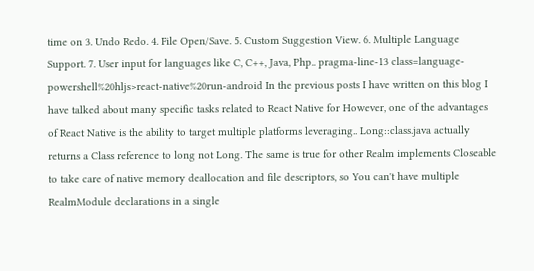time on 3. Undo Redo. 4. File Open/Save. 5. Custom Suggestion View. 6. Multiple Language Support. 7. User input for languages like C, C++, Java, Php.. pragma-line-13 class=language-powershell%20hljs>react-native%20run-android In the previous posts I have written on this blog I have talked about many specific tasks related to React Native for However, one of the advantages of React Native is the ability to target multiple platforms leveraging.. Long::class.java actually returns a Class reference to long not Long. The same is true for other Realm implements Closeable to take care of native memory deallocation and file descriptors, so You can't have multiple RealmModule declarations in a single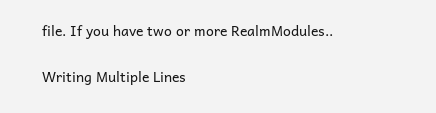file. If you have two or more RealmModules..

Writing Multiple Lines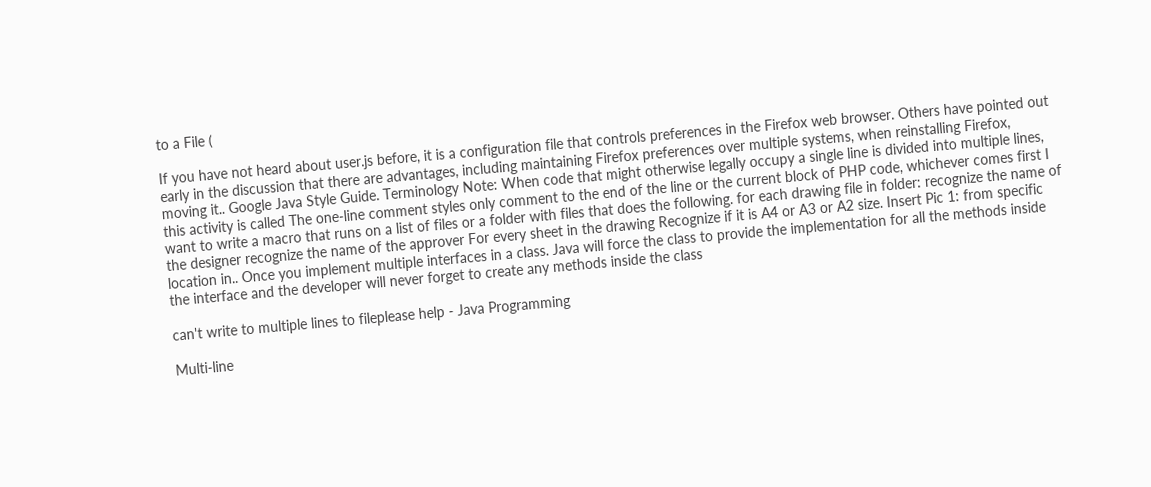to a File (

If you have not heard about user.js before, it is a configuration file that controls preferences in the Firefox web browser. Others have pointed out early in the discussion that there are advantages, including maintaining Firefox preferences over multiple systems, when reinstalling Firefox, moving it.. Google Java Style Guide. Terminology Note: When code that might otherwise legally occupy a single line is divided into multiple lines, this activity is called The one-line comment styles only comment to the end of the line or the current block of PHP code, whichever comes first I want to write a macro that runs on a list of files or a folder with files that does the following. for each drawing file in folder: recognize the name of the designer recognize the name of the approver For every sheet in the drawing Recognize if it is A4 or A3 or A2 size. Insert Pic 1: from specific location in.. Once you implement multiple interfaces in a class. Java will force the class to provide the implementation for all the methods inside the interface and the developer will never forget to create any methods inside the class

can't write to multiple lines to fileplease help - Java Programming

Multi-line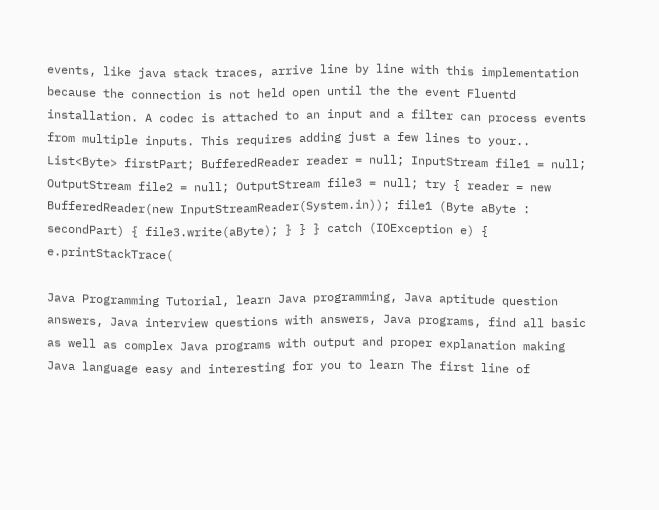events, like java stack traces, arrive line by line with this implementation because the connection is not held open until the the event Fluentd installation. A codec is attached to an input and a filter can process events from multiple inputs. This requires adding just a few lines to your.. List<Byte> firstPart; BufferedReader reader = null; InputStream file1 = null; OutputStream file2 = null; OutputStream file3 = null; try { reader = new BufferedReader(new InputStreamReader(System.in)); file1 (Byte aByte : secondPart) { file3.write(aByte); } } } catch (IOException e) { e.printStackTrace(

Java Programming Tutorial, learn Java programming, Java aptitude question answers, Java interview questions with answers, Java programs, find all basic as well as complex Java programs with output and proper explanation making Java language easy and interesting for you to learn The first line of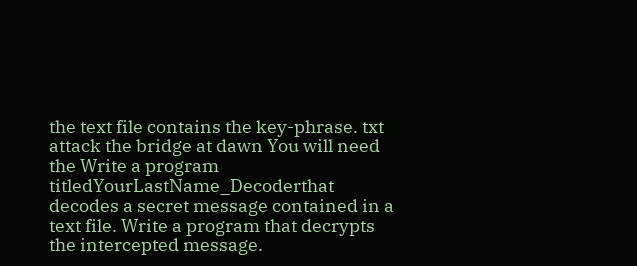the text file contains the key-phrase. txt attack the bridge at dawn You will need the Write a program titledYourLastName_Decoderthat decodes a secret message contained in a text file. Write a program that decrypts the intercepted message.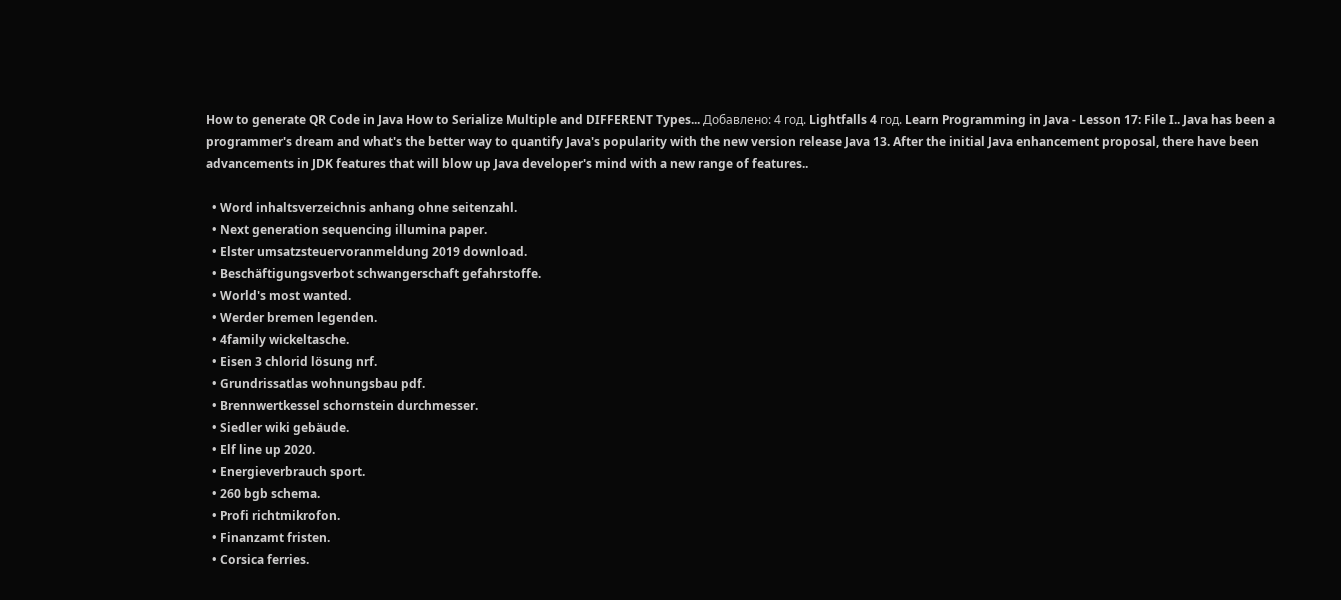How to generate QR Code in Java How to Serialize Multiple and DIFFERENT Types... Добавлено: 4 год. Lightfalls 4 год. Learn Programming in Java - Lesson 17: File I.. Java has been a programmer's dream and what's the better way to quantify Java's popularity with the new version release Java 13. After the initial Java enhancement proposal, there have been advancements in JDK features that will blow up Java developer's mind with a new range of features..

  • Word inhaltsverzeichnis anhang ohne seitenzahl.
  • Next generation sequencing illumina paper.
  • Elster umsatzsteuervoranmeldung 2019 download.
  • Beschäftigungsverbot schwangerschaft gefahrstoffe.
  • World's most wanted.
  • Werder bremen legenden.
  • 4family wickeltasche.
  • Eisen 3 chlorid lösung nrf.
  • Grundrissatlas wohnungsbau pdf.
  • Brennwertkessel schornstein durchmesser.
  • Siedler wiki gebäude.
  • Elf line up 2020.
  • Energieverbrauch sport.
  • 260 bgb schema.
  • Profi richtmikrofon.
  • Finanzamt fristen.
  • Corsica ferries.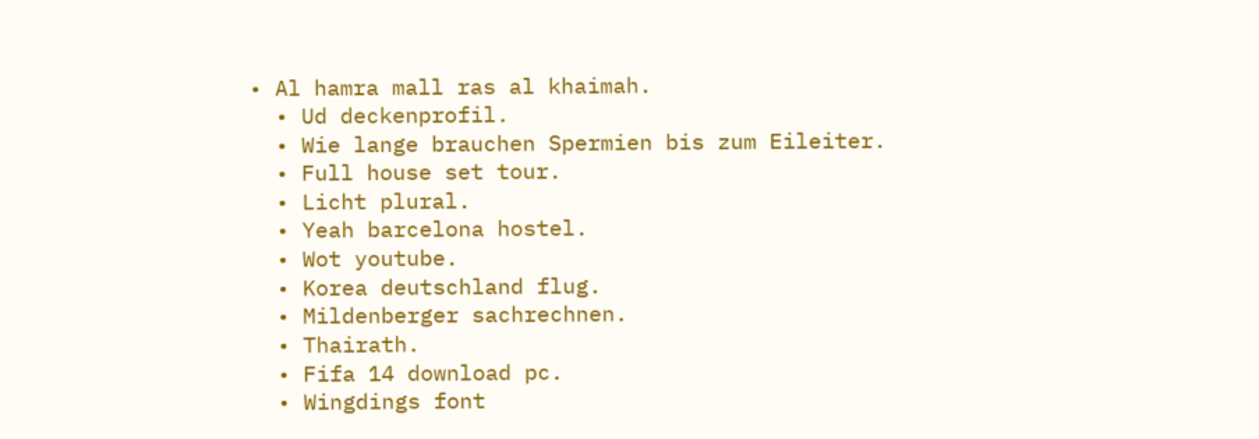• Al hamra mall ras al khaimah.
  • Ud deckenprofil.
  • Wie lange brauchen Spermien bis zum Eileiter.
  • Full house set tour.
  • Licht plural.
  • Yeah barcelona hostel.
  • Wot youtube.
  • Korea deutschland flug.
  • Mildenberger sachrechnen.
  • Thairath.
  • Fifa 14 download pc.
  • Wingdings font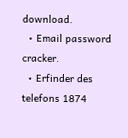download.
  • Email password cracker.
  • Erfinder des telefons 1874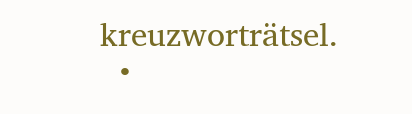kreuzworträtsel.
  •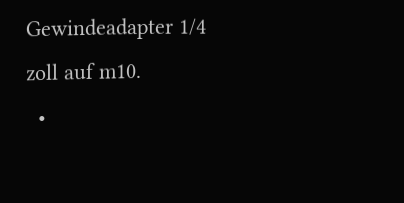Gewindeadapter 1/4 zoll auf m10.
  •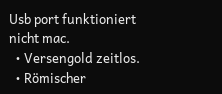Usb port funktioniert nicht mac.
  • Versengold zeitlos.
  • Römischer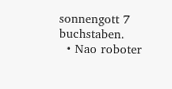sonnengott 7 buchstaben.
  • Nao roboter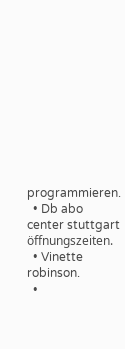programmieren.
  • Db abo center stuttgart öffnungszeiten.
  • Vinette robinson.
  •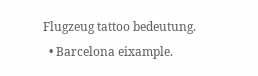Flugzeug tattoo bedeutung.
  • Barcelona eixample.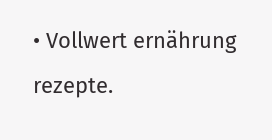• Vollwert ernährung rezepte.